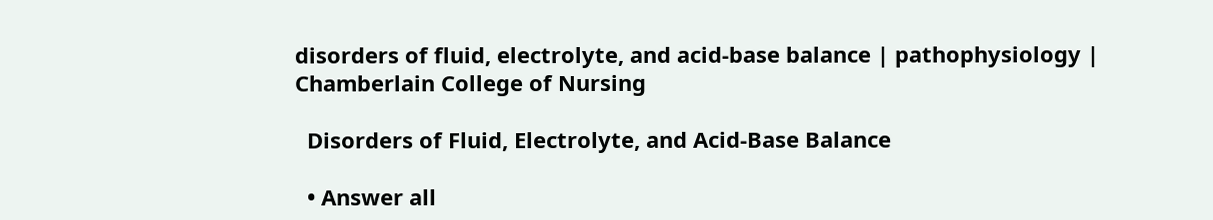disorders of fluid, electrolyte, and acid-base balance | pathophysiology | Chamberlain College of Nursing

  Disorders of Fluid, Electrolyte, and Acid-Base Balance

  • Answer all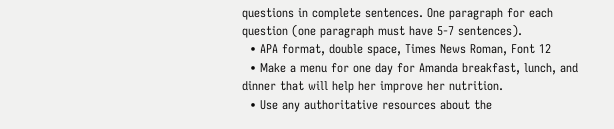questions in complete sentences. One paragraph for each question (one paragraph must have 5-7 sentences).
  • APA format, double space, Times News Roman, Font 12
  • Make a menu for one day for Amanda breakfast, lunch, and dinner that will help her improve her nutrition.
  • Use any authoritative resources about the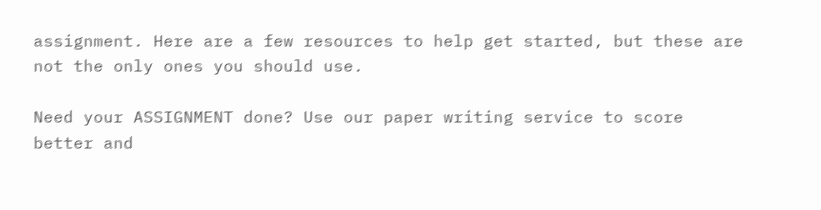assignment. Here are a few resources to help get started, but these are not the only ones you should use.

Need your ASSIGNMENT done? Use our paper writing service to score better and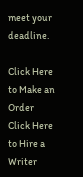meet your deadline.

Click Here to Make an Order Click Here to Hire a Writer